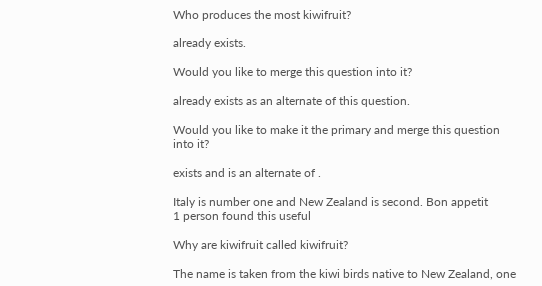Who produces the most kiwifruit?

already exists.

Would you like to merge this question into it?

already exists as an alternate of this question.

Would you like to make it the primary and merge this question into it?

exists and is an alternate of .

Italy is number one and New Zealand is second. Bon appetit
1 person found this useful

Why are kiwifruit called kiwifruit?

The name is taken from the kiwi birds native to New Zealand, one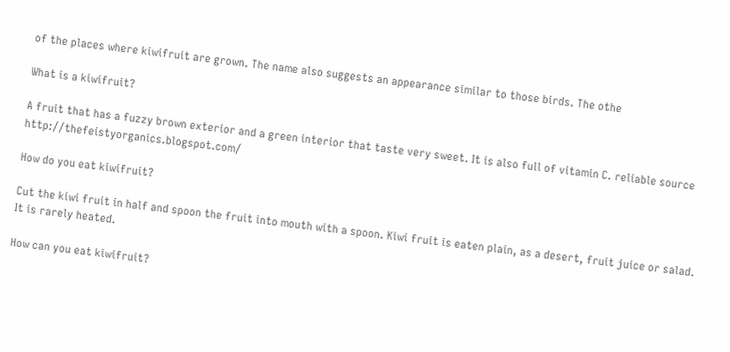of the places where kiwifruit are grown. The name also suggests an appearance similar to those birds. The othe

What is a kiwifruit?

A fruit that has a fuzzy brown exterior and a green interior that taste very sweet. It is also full of vitamin C. reliable source http://thefeistyorganics.blogspot.com/

How do you eat kiwifruit?

Cut the kiwi fruit in half and spoon the fruit into mouth with a spoon. Kiwi fruit is eaten plain, as a desert, fruit juice or salad. It is rarely heated.

How can you eat kiwifruit?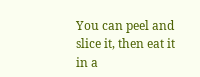You can peel and slice it, then eat it in a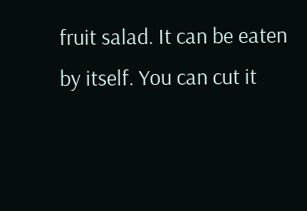fruit salad. It can be eaten by itself. You can cut it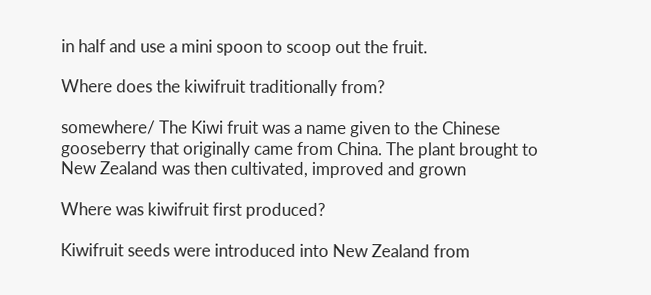in half and use a mini spoon to scoop out the fruit.

Where does the kiwifruit traditionally from?

somewhere/ The Kiwi fruit was a name given to the Chinese gooseberry that originally came from China. The plant brought to New Zealand was then cultivated, improved and grown

Where was kiwifruit first produced?

Kiwifruit seeds were introduced into New Zealand from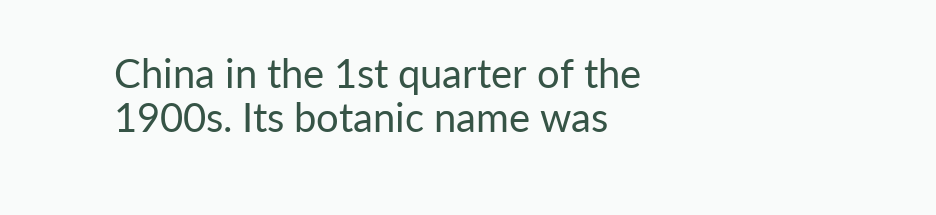China in the 1st quarter of the 1900s. Its botanic name was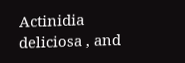Actinidia deliciosa , and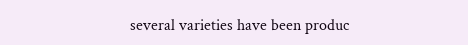several varieties have been produc